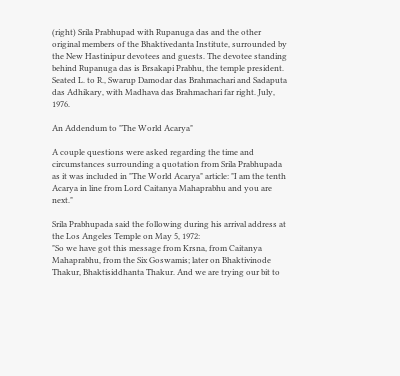(right) Srila Prabhupad with Rupanuga das and the other original members of the Bhaktivedanta Institute, surrounded by the New Hastinipur devotees and guests. The devotee standing behind Rupanuga das is Brsakapi Prabhu, the temple president. Seated L. to R., Swarup Damodar das Brahmachari and Sadaputa das Adhikary, with Madhava das Brahmachari far right. July, 1976.

An Addendum to "The World Acarya"

A couple questions were asked regarding the time and circumstances surrounding a quotation from Srila Prabhupada as it was included in "The World Acarya" article: "I am the tenth Acarya in line from Lord Caitanya Mahaprabhu and you are next."

Srila Prabhupada said the following during his arrival address at the Los Angeles Temple on May 5, 1972:
"So we have got this message from Krsna, from Caitanya Mahaprabhu, from the Six Goswamis; later on Bhaktivinode Thakur, Bhaktisiddhanta Thakur. And we are trying our bit to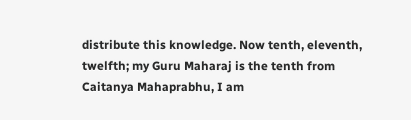distribute this knowledge. Now tenth, eleventh, twelfth; my Guru Maharaj is the tenth from Caitanya Mahaprabhu, I am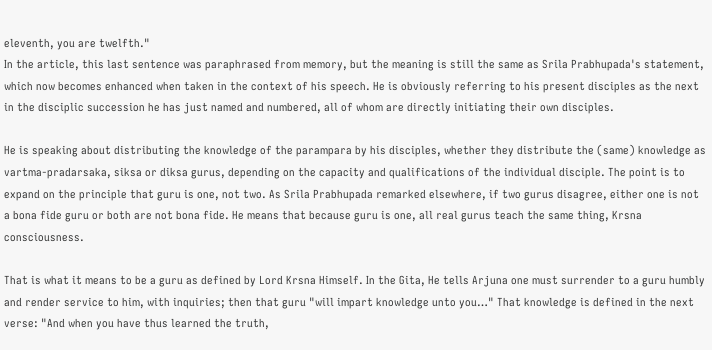eleventh, you are twelfth."
In the article, this last sentence was paraphrased from memory, but the meaning is still the same as Srila Prabhupada's statement, which now becomes enhanced when taken in the context of his speech. He is obviously referring to his present disciples as the next in the disciplic succession he has just named and numbered, all of whom are directly initiating their own disciples.

He is speaking about distributing the knowledge of the parampara by his disciples, whether they distribute the (same) knowledge as vartma-pradarsaka, siksa or diksa gurus, depending on the capacity and qualifications of the individual disciple. The point is to expand on the principle that guru is one, not two. As Srila Prabhupada remarked elsewhere, if two gurus disagree, either one is not a bona fide guru or both are not bona fide. He means that because guru is one, all real gurus teach the same thing, Krsna consciousness.

That is what it means to be a guru as defined by Lord Krsna Himself. In the Gita, He tells Arjuna one must surrender to a guru humbly and render service to him, with inquiries; then that guru "will impart knowledge unto you…" That knowledge is defined in the next verse: "And when you have thus learned the truth,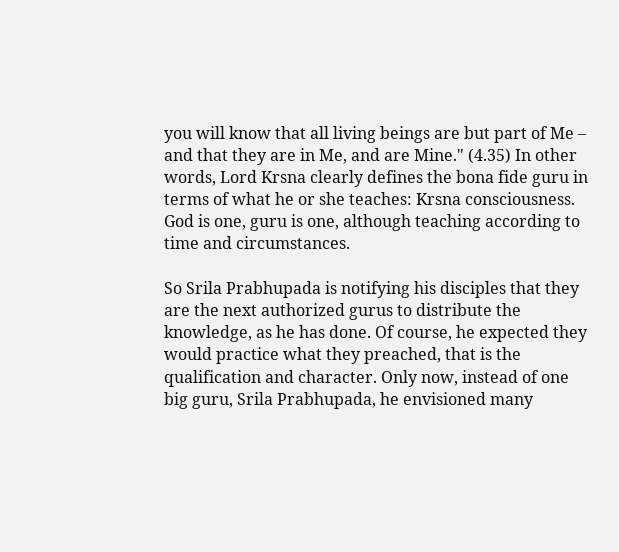you will know that all living beings are but part of Me – and that they are in Me, and are Mine." (4.35) In other words, Lord Krsna clearly defines the bona fide guru in terms of what he or she teaches: Krsna consciousness. God is one, guru is one, although teaching according to time and circumstances.

So Srila Prabhupada is notifying his disciples that they are the next authorized gurus to distribute the knowledge, as he has done. Of course, he expected they would practice what they preached, that is the qualification and character. Only now, instead of one big guru, Srila Prabhupada, he envisioned many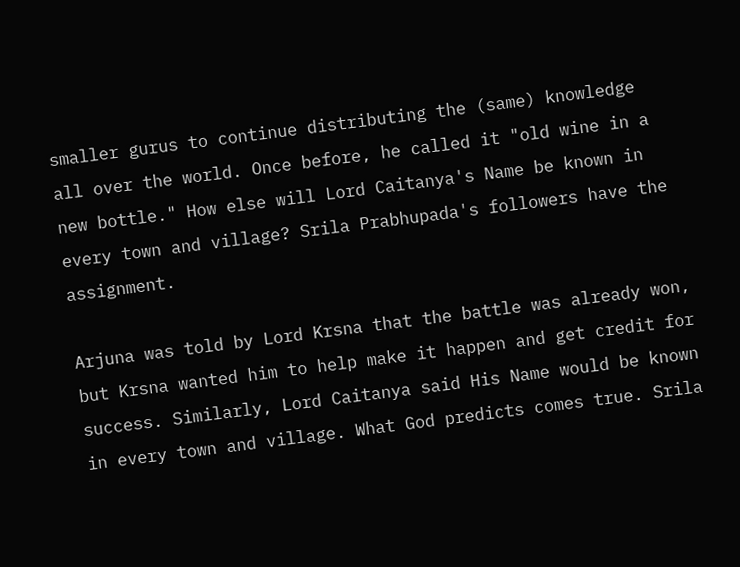smaller gurus to continue distributing the (same) knowledge all over the world. Once before, he called it "old wine in a new bottle." How else will Lord Caitanya's Name be known in every town and village? Srila Prabhupada's followers have the assignment.

Arjuna was told by Lord Krsna that the battle was already won, but Krsna wanted him to help make it happen and get credit for success. Similarly, Lord Caitanya said His Name would be known in every town and village. What God predicts comes true. Srila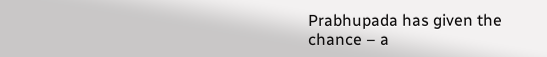Prabhupada has given the chance – a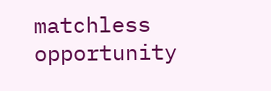matchless opportunity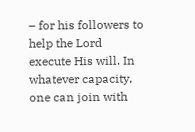– for his followers to help the Lord execute His will. In whatever capacity, one can join with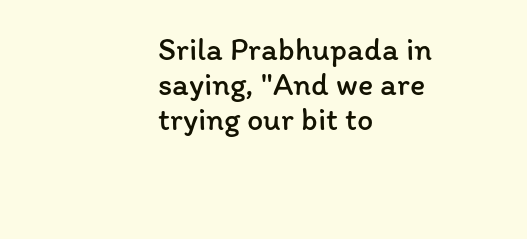Srila Prabhupada in saying, "And we are trying our bit to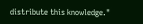distribute this knowledge."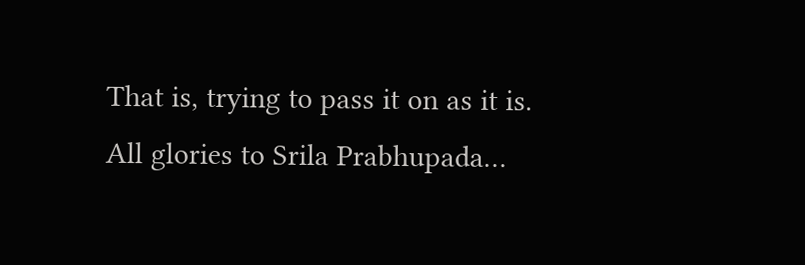That is, trying to pass it on as it is. All glories to Srila Prabhupada…